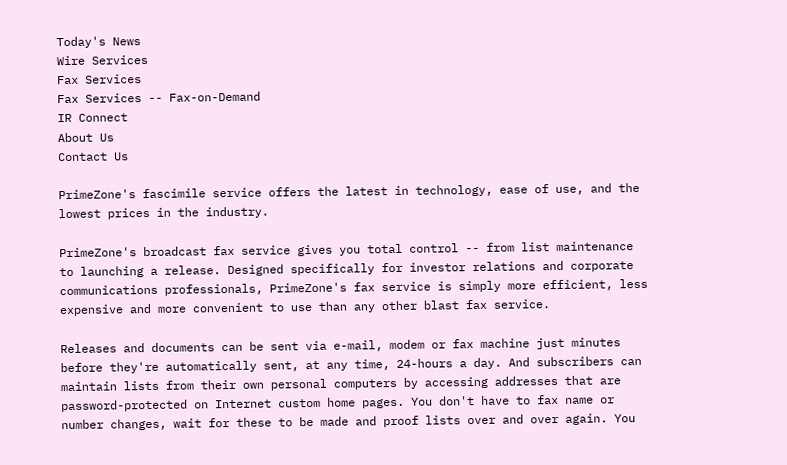Today's News
Wire Services
Fax Services
Fax Services -- Fax-on-Demand
IR Connect
About Us
Contact Us

PrimeZone's fascimile service offers the latest in technology, ease of use, and the lowest prices in the industry.

PrimeZone's broadcast fax service gives you total control -- from list maintenance to launching a release. Designed specifically for investor relations and corporate communications professionals, PrimeZone's fax service is simply more efficient, less expensive and more convenient to use than any other blast fax service.

Releases and documents can be sent via e-mail, modem or fax machine just minutes before they're automatically sent, at any time, 24-hours a day. And subscribers can maintain lists from their own personal computers by accessing addresses that are password-protected on Internet custom home pages. You don't have to fax name or number changes, wait for these to be made and proof lists over and over again. You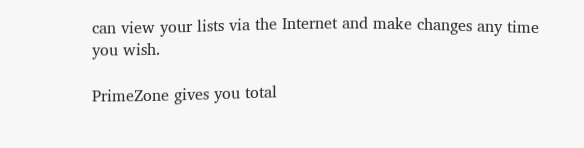can view your lists via the Internet and make changes any time you wish.

PrimeZone gives you total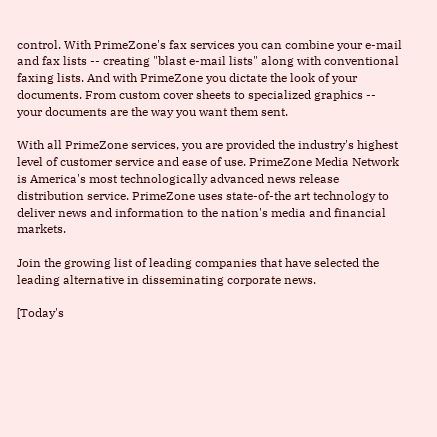control. With PrimeZone's fax services you can combine your e-mail and fax lists -- creating "blast e-mail lists" along with conventional faxing lists. And with PrimeZone you dictate the look of your documents. From custom cover sheets to specialized graphics -- your documents are the way you want them sent.

With all PrimeZone services, you are provided the industry's highest level of customer service and ease of use. PrimeZone Media Network is America's most technologically advanced news release distribution service. PrimeZone uses state-of-the art technology to deliver news and information to the nation's media and financial markets.

Join the growing list of leading companies that have selected the leading alternative in disseminating corporate news.

[Today's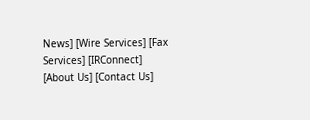News] [Wire Services] [Fax Services] [IRConnect]
[About Us] [Contact Us]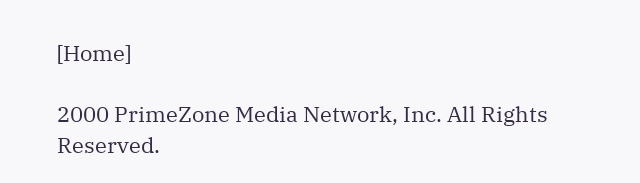[Home]

2000 PrimeZone Media Network, Inc. All Rights Reserved.